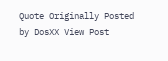Quote Originally Posted by DosXX View Post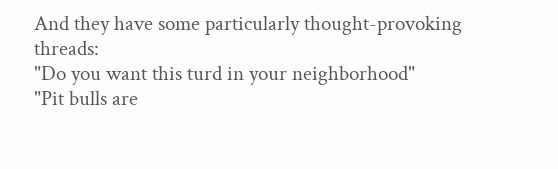And they have some particularly thought-provoking threads:
"Do you want this turd in your neighborhood"
"Pit bulls are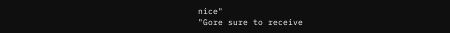nice"
"Gore sure to receive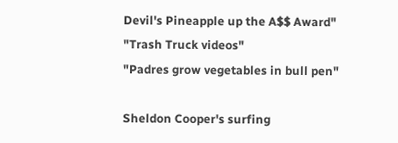Devil's Pineapple up the A$$ Award"
"Trash Truck videos"
"Padres grow vegetables in bull pen"

Sheldon Cooper's surfing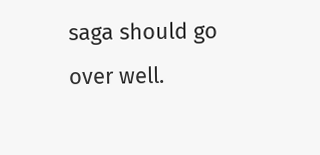saga should go over well.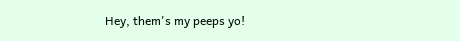Hey, them's my peeps yo!